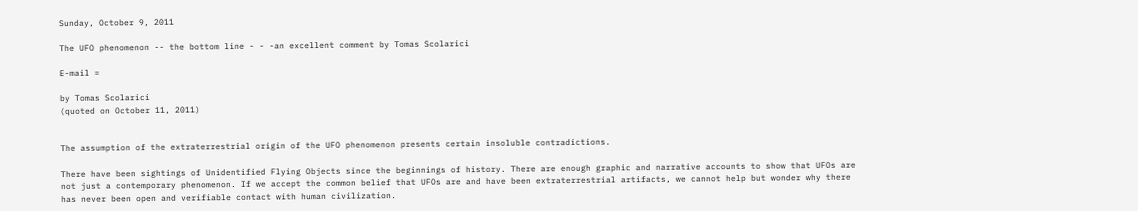Sunday, October 9, 2011

The UFO phenomenon -- the bottom line - - -an excellent comment by Tomas Scolarici

E-mail =

by Tomas Scolarici
(quoted on October 11, 2011)


The assumption of the extraterrestrial origin of the UFO phenomenon presents certain insoluble contradictions.

There have been sightings of Unidentified Flying Objects since the beginnings of history. There are enough graphic and narrative accounts to show that UFOs are not just a contemporary phenomenon. If we accept the common belief that UFOs are and have been extraterrestrial artifacts, we cannot help but wonder why there has never been open and verifiable contact with human civilization.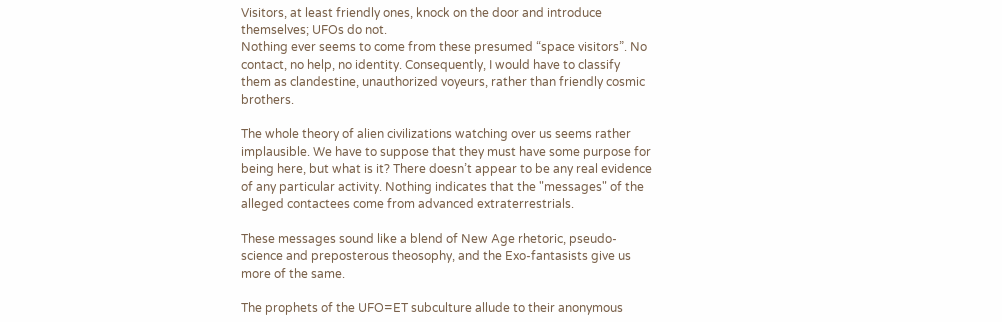Visitors, at least friendly ones, knock on the door and introduce themselves; UFOs do not.
Nothing ever seems to come from these presumed “space visitors”. No contact, no help, no identity. Consequently, I would have to classify them as clandestine, unauthorized voyeurs, rather than friendly cosmic brothers.

The whole theory of alien civilizations watching over us seems rather implausible. We have to suppose that they must have some purpose for being here, but what is it? There doesn’t appear to be any real evidence of any particular activity. Nothing indicates that the "messages" of the alleged contactees come from advanced extraterrestrials.

These messages sound like a blend of New Age rhetoric, pseudo-science and preposterous theosophy, and the Exo-fantasists give us more of the same.

The prophets of the UFO=ET subculture allude to their anonymous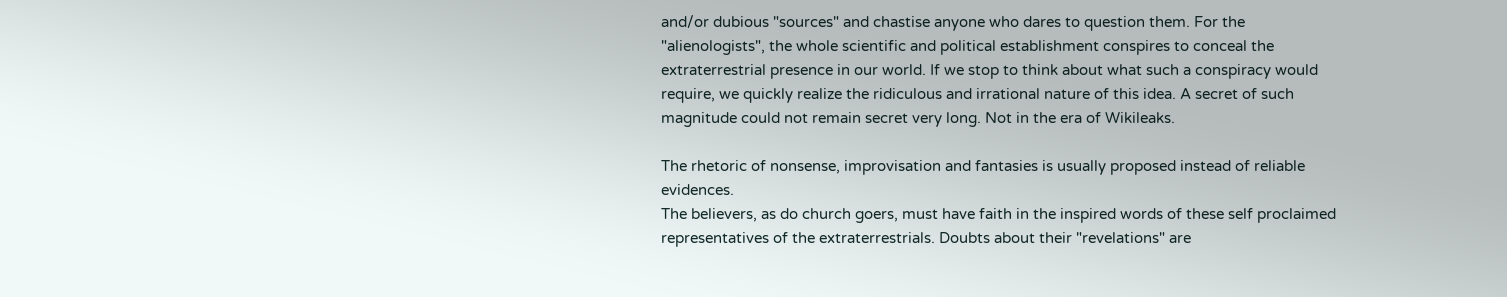and/or dubious "sources" and chastise anyone who dares to question them. For the "alienologists", the whole scientific and political establishment conspires to conceal the extraterrestrial presence in our world. If we stop to think about what such a conspiracy would require, we quickly realize the ridiculous and irrational nature of this idea. A secret of such magnitude could not remain secret very long. Not in the era of Wikileaks.

The rhetoric of nonsense, improvisation and fantasies is usually proposed instead of reliable evidences.
The believers, as do church goers, must have faith in the inspired words of these self proclaimed representatives of the extraterrestrials. Doubts about their "revelations" are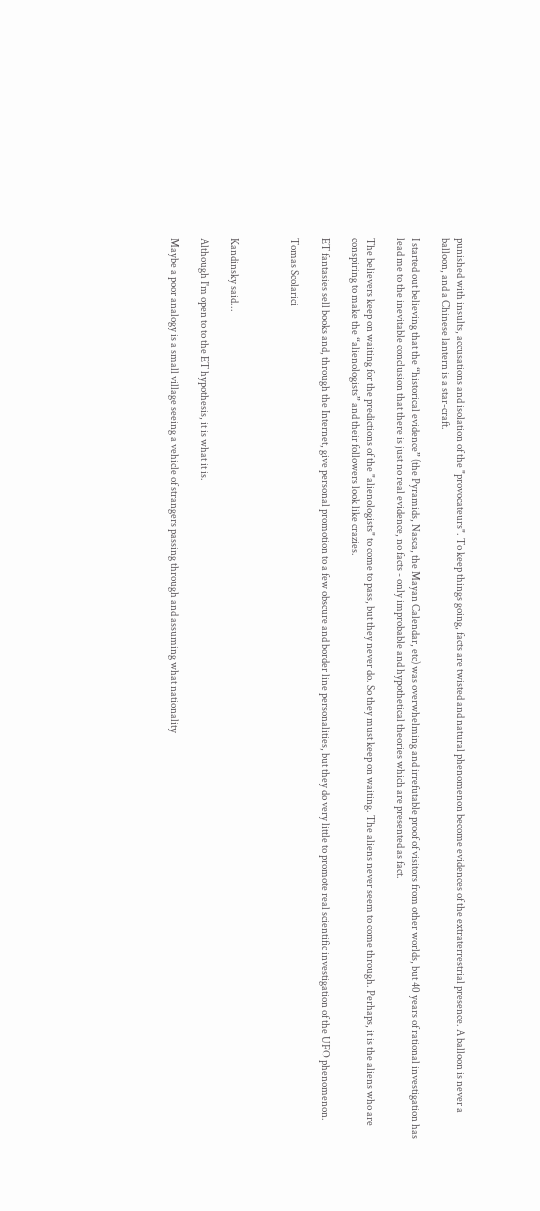punished with insults, accusations and isolation of the "provocateurs". To keep things going, facts are twisted and natural phenomenon become evidences of the extraterrestrial presence. A balloon is never a balloon, and a Chinese lantern is a star-craft.

I started out believing that the “historical evidence” (the Pyramids, Nasca, the Mayan Calendar, etc) was overwhelming and irrefutable proof of visitors from other worlds, but 40 years of rational investigation has lead me to the inevitable conclusion that there is just no real evidence, no facts - only improbable and hypothetical theories which are presented as fact.

The believers keep on waiting for the predictions of the "alienologists" to come to pass, but they never do. So they must keep on waiting. The aliens never seem to come through. Perhaps, it is the aliens who are conspiring to make the “alienologists” and their followers look like crazies.

ET fantasies sell books and, through the Internet, give personal promotion to a few obscure and border line personalities, but they do very little to promote real scientific investigation of the UFO phenomenon.

Tomas Scolarici



Kandinsky said...

Although I'm open to to the ET hypothesis, it is what it is.

Maybe a poor analogy is a small village seeing a vehicle of strangers passing through and assuming what nationality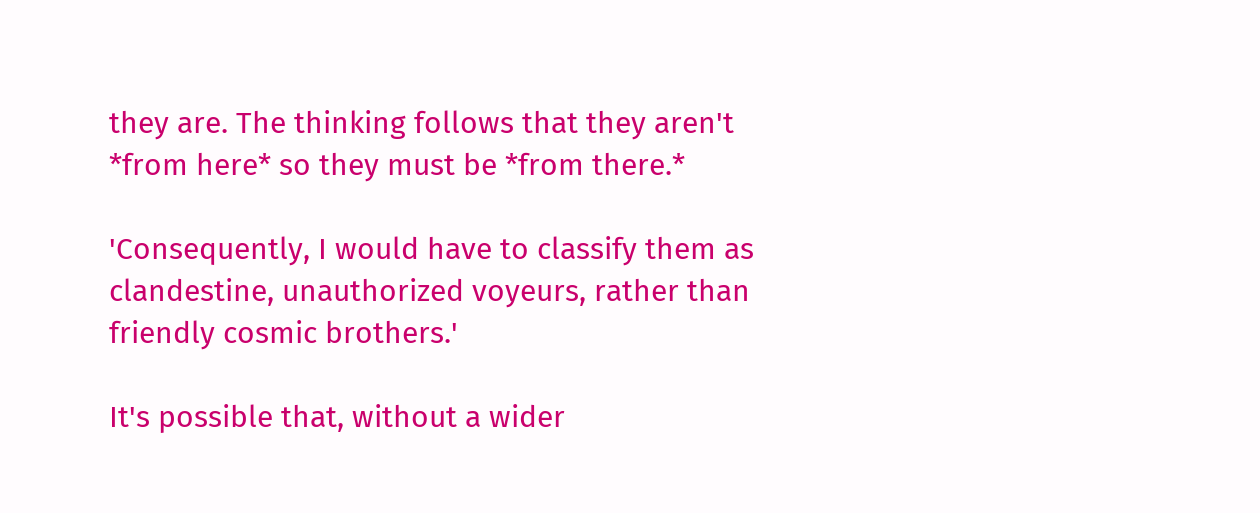they are. The thinking follows that they aren't *from here* so they must be *from there.*

'Consequently, I would have to classify them as clandestine, unauthorized voyeurs, rather than friendly cosmic brothers.'

It's possible that, without a wider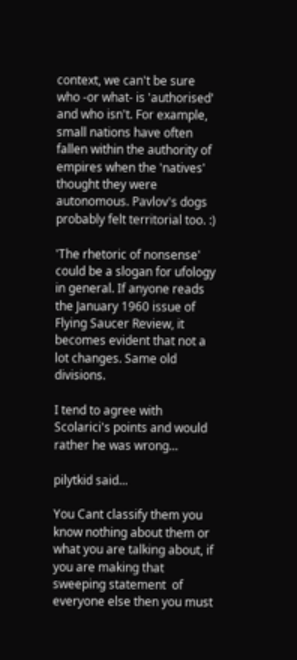context, we can't be sure who -or what- is 'authorised' and who isn't. For example, small nations have often fallen within the authority of empires when the 'natives' thought they were autonomous. Pavlov's dogs probably felt territorial too. :)

'The rhetoric of nonsense' could be a slogan for ufology in general. If anyone reads the January 1960 issue of Flying Saucer Review, it becomes evident that not a lot changes. Same old divisions.

I tend to agree with Scolarici's points and would rather he was wrong...

pilytkid said...

You Cant classify them you know nothing about them or what you are talking about, if you are making that sweeping statement  of everyone else then you must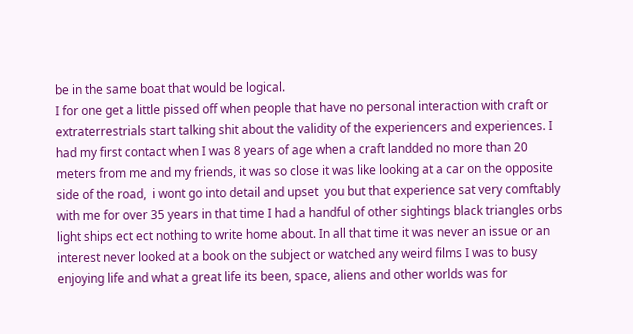be in the same boat that would be logical.
I for one get a little pissed off when people that have no personal interaction with craft or extraterrestrials start talking shit about the validity of the experiencers and experiences. I had my first contact when I was 8 years of age when a craft landded no more than 20 meters from me and my friends, it was so close it was like looking at a car on the opposite side of the road,  i wont go into detail and upset  you but that experience sat very comftably with me for over 35 years in that time I had a handful of other sightings black triangles orbs light ships ect ect nothing to write home about. In all that time it was never an issue or an interest never looked at a book on the subject or watched any weird films I was to busy enjoying life and what a great life its been, space, aliens and other worlds was for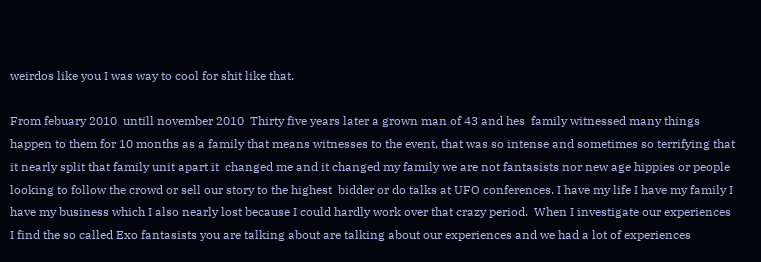weirdos like you I was way to cool for shit like that.

From febuary 2010  untill november 2010  Thirty five years later a grown man of 43 and hes  family witnessed many things happen to them for 10 months as a family that means witnesses to the event, that was so intense and sometimes so terrifying that it nearly split that family unit apart it  changed me and it changed my family we are not fantasists nor new age hippies or people looking to follow the crowd or sell our story to the highest  bidder or do talks at UFO conferences. I have my life I have my family I have my business which I also nearly lost because I could hardly work over that crazy period.  When I investigate our experiences I find the so called Exo fantasists you are talking about are talking about our experiences and we had a lot of experiences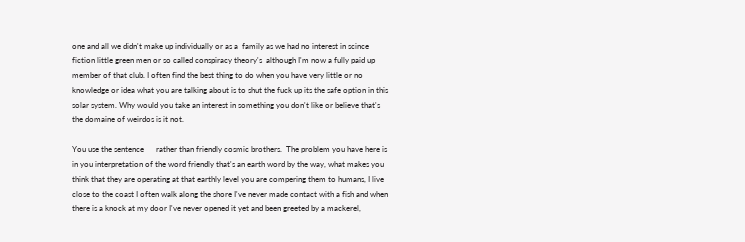one and all we didn't make up individually or as a  family as we had no interest in scince fiction little green men or so called conspiracy theory's  although I'm now a fully paid up member of that club. I often find the best thing to do when you have very little or no knowledge or idea what you are talking about is to shut the fuck up its the safe option in this solar system. Why would you take an interest in something you don't like or believe that's the domaine of weirdos is it not.

You use the sentence      rather than friendly cosmic brothers.  The problem you have here is in you interpretation of the word friendly that's an earth word by the way, what makes you think that they are operating at that earthly level you are compering them to humans, I live close to the coast I often walk along the shore I've never made contact with a fish and when there is a knock at my door I've never opened it yet and been greeted by a mackerel,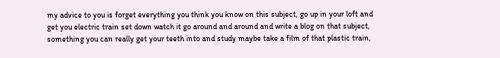my advice to you is forget everything you think you know on this subject, go up in your loft and get you electric train set down watch it go around and around and write a blog on that subject, something you can really get your teeth into and study maybe take a film of that plastic train,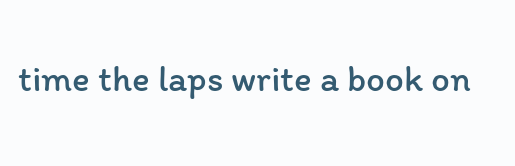time the laps write a book on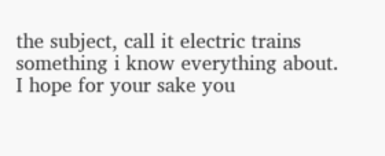the subject, call it electric trains something i know everything about.
I hope for your sake you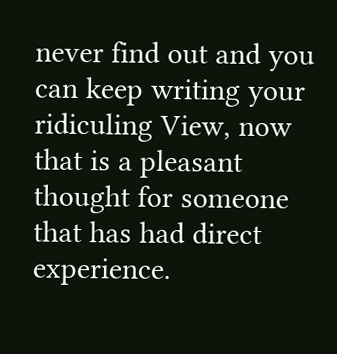never find out and you can keep writing your ridiculing View, now that is a pleasant thought for someone that has had direct experience.